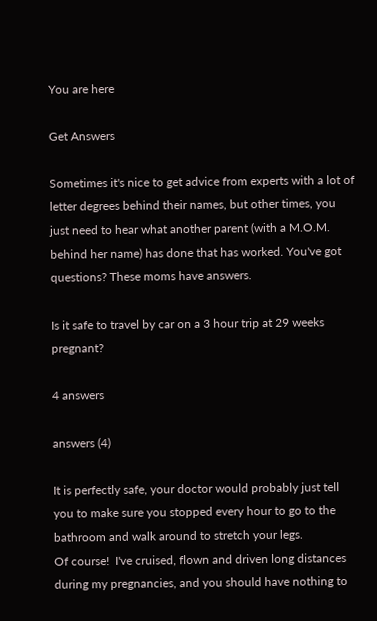You are here

Get Answers

Sometimes it's nice to get advice from experts with a lot of letter degrees behind their names, but other times, you just need to hear what another parent (with a M.O.M. behind her name) has done that has worked. You've got questions? These moms have answers.

Is it safe to travel by car on a 3 hour trip at 29 weeks pregnant?

4 answers

answers (4)

It is perfectly safe, your doctor would probably just tell you to make sure you stopped every hour to go to the bathroom and walk around to stretch your legs.
Of course!  I've cruised, flown and driven long distances during my pregnancies, and you should have nothing to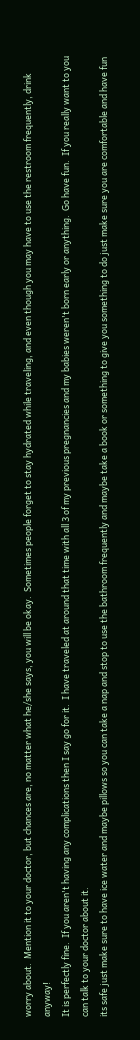worry about.  Mention it to your doctor, but chances are, no matter what he/she says, you will be okay.  Sometimes people forget to stay hydrated while traveling, and even though you may have to use the restroom frequently, drink anyway!
It is perfectly fine.  If you aren't having any complications then I say go for it.  I have traveled at around that time with all 3 of my previous pregnancies and my babies weren't born early or anything.  Go have fun.  If you really want to you can talk to your doctor about it.
its safe just make sure to have ice water and maybe pillows so you can take a nap and stop to use the bathroom frequently and maybe take a book or something to give you something to do just make sure you are comfortable and have fun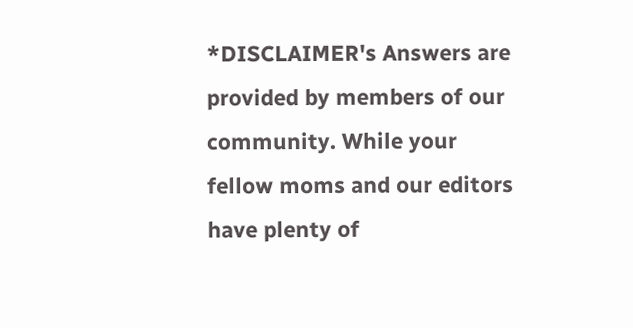*DISCLAIMER's Answers are provided by members of our community. While your fellow moms and our editors have plenty of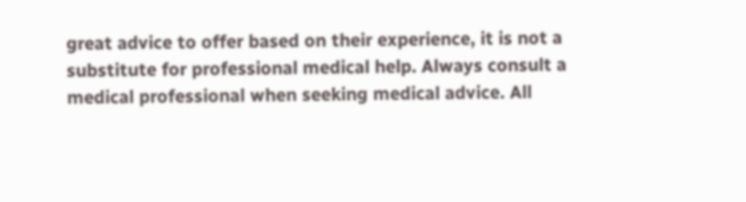great advice to offer based on their experience, it is not a substitute for professional medical help. Always consult a medical professional when seeking medical advice. All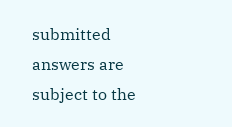submitted answers are subject to the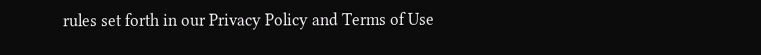rules set forth in our Privacy Policy and Terms of Use